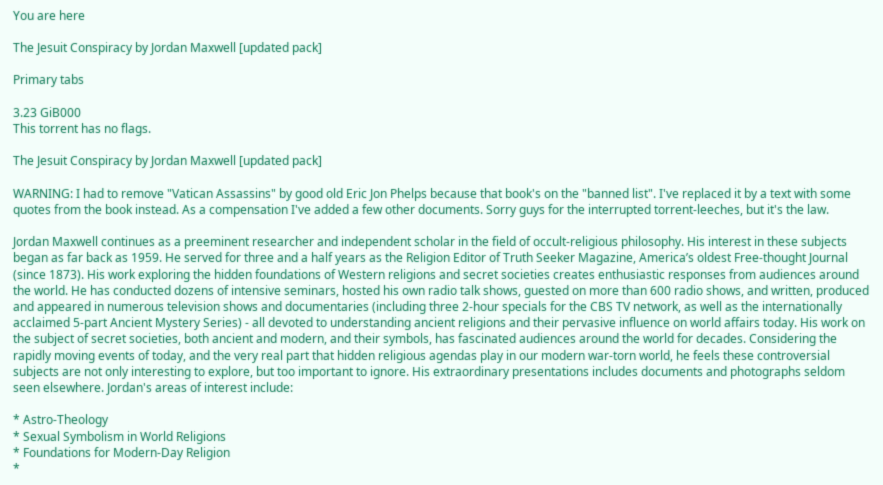You are here

The Jesuit Conspiracy by Jordan Maxwell [updated pack]

Primary tabs

3.23 GiB000
This torrent has no flags.

The Jesuit Conspiracy by Jordan Maxwell [updated pack]

WARNING: I had to remove "Vatican Assassins" by good old Eric Jon Phelps because that book's on the "banned list". I've replaced it by a text with some quotes from the book instead. As a compensation I've added a few other documents. Sorry guys for the interrupted torrent-leeches, but it's the law.

Jordan Maxwell continues as a preeminent researcher and independent scholar in the field of occult-religious philosophy. His interest in these subjects began as far back as 1959. He served for three and a half years as the Religion Editor of Truth Seeker Magazine, America’s oldest Free-thought Journal (since 1873). His work exploring the hidden foundations of Western religions and secret societies creates enthusiastic responses from audiences around the world. He has conducted dozens of intensive seminars, hosted his own radio talk shows, guested on more than 600 radio shows, and written, produced and appeared in numerous television shows and documentaries (including three 2-hour specials for the CBS TV network, as well as the internationally acclaimed 5-part Ancient Mystery Series) - all devoted to understanding ancient religions and their pervasive influence on world affairs today. His work on the subject of secret societies, both ancient and modern, and their symbols, has fascinated audiences around the world for decades. Considering the rapidly moving events of today, and the very real part that hidden religious agendas play in our modern war-torn world, he feels these controversial subjects are not only interesting to explore, but too important to ignore. His extraordinary presentations includes documents and photographs seldom seen elsewhere. Jordan's areas of interest include:

* Astro-Theology
* Sexual Symbolism in World Religions
* Foundations for Modern-Day Religion
*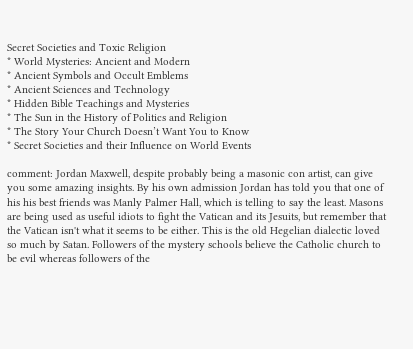Secret Societies and Toxic Religion
* World Mysteries: Ancient and Modern
* Ancient Symbols and Occult Emblems
* Ancient Sciences and Technology
* Hidden Bible Teachings and Mysteries
* The Sun in the History of Politics and Religion
* The Story Your Church Doesn’t Want You to Know
* Secret Societies and their Influence on World Events

comment: Jordan Maxwell, despite probably being a masonic con artist, can give you some amazing insights. By his own admission Jordan has told you that one of his his best friends was Manly Palmer Hall, which is telling to say the least. Masons are being used as useful idiots to fight the Vatican and its Jesuits, but remember that the Vatican isn't what it seems to be either. This is the old Hegelian dialectic loved so much by Satan. Followers of the mystery schools believe the Catholic church to be evil whereas followers of the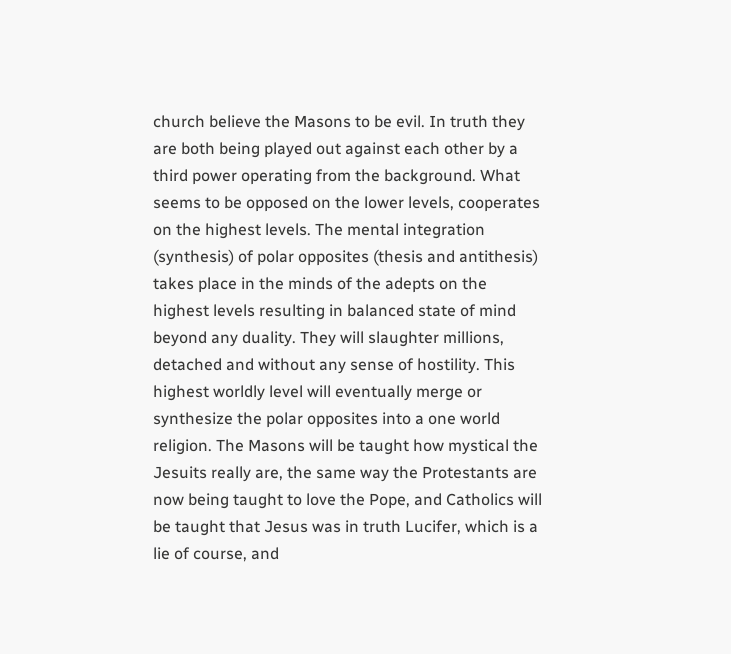church believe the Masons to be evil. In truth they are both being played out against each other by a third power operating from the background. What seems to be opposed on the lower levels, cooperates on the highest levels. The mental integration (synthesis) of polar opposites (thesis and antithesis) takes place in the minds of the adepts on the highest levels resulting in balanced state of mind beyond any duality. They will slaughter millions, detached and without any sense of hostility. This highest worldly level will eventually merge or synthesize the polar opposites into a one world religion. The Masons will be taught how mystical the Jesuits really are, the same way the Protestants are now being taught to love the Pope, and Catholics will be taught that Jesus was in truth Lucifer, which is a lie of course, and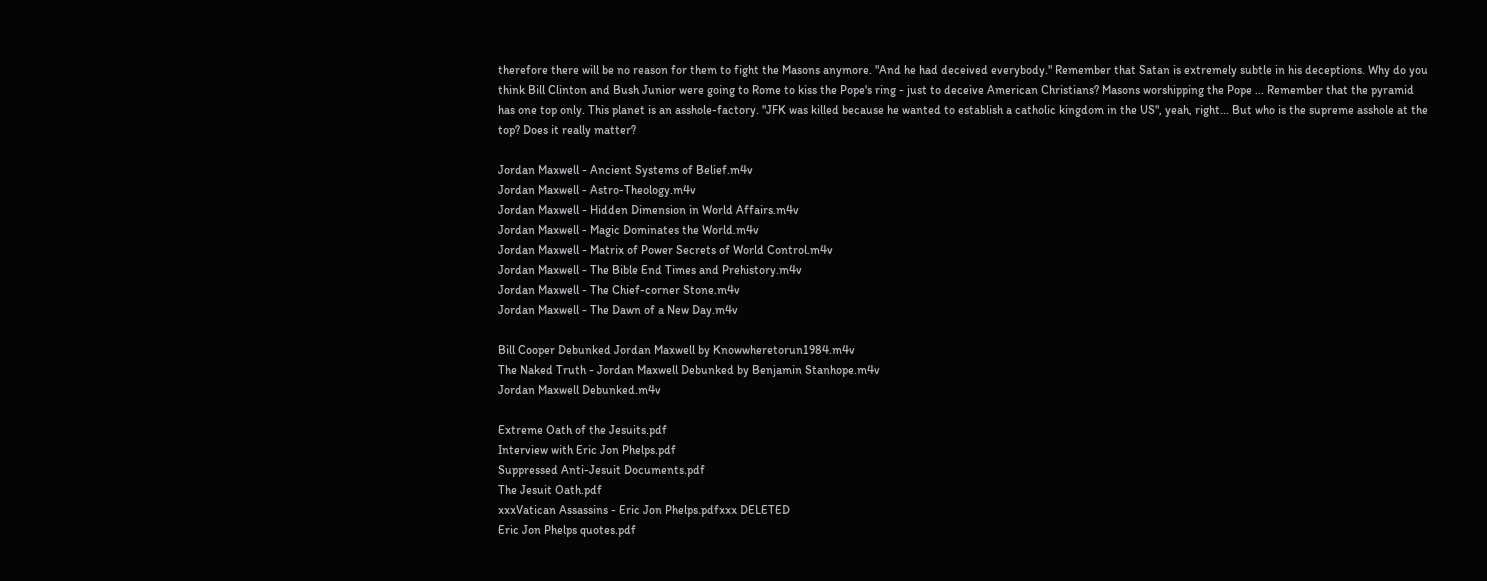therefore there will be no reason for them to fight the Masons anymore. "And he had deceived everybody." Remember that Satan is extremely subtle in his deceptions. Why do you think Bill Clinton and Bush Junior were going to Rome to kiss the Pope's ring - just to deceive American Christians? Masons worshipping the Pope ... Remember that the pyramid has one top only. This planet is an asshole-factory. "JFK was killed because he wanted to establish a catholic kingdom in the US", yeah, right... But who is the supreme asshole at the top? Does it really matter?

Jordan Maxwell - Ancient Systems of Belief.m4v
Jordan Maxwell - Astro-Theology.m4v
Jordan Maxwell - Hidden Dimension in World Affairs.m4v
Jordan Maxwell - Magic Dominates the World.m4v
Jordan Maxwell - Matrix of Power Secrets of World Control.m4v
Jordan Maxwell - The Bible End Times and Prehistory.m4v
Jordan Maxwell - The Chief-corner Stone.m4v
Jordan Maxwell - The Dawn of a New Day.m4v

Bill Cooper Debunked Jordan Maxwell by Knowwheretorun1984.m4v
The Naked Truth - Jordan Maxwell Debunked by Benjamin Stanhope.m4v
Jordan Maxwell Debunked.m4v

Extreme Oath of the Jesuits.pdf
Interview with Eric Jon Phelps.pdf
Suppressed Anti-Jesuit Documents.pdf
The Jesuit Oath.pdf
xxxVatican Assassins - Eric Jon Phelps.pdfxxx DELETED
Eric Jon Phelps quotes.pdf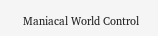Maniacal World Control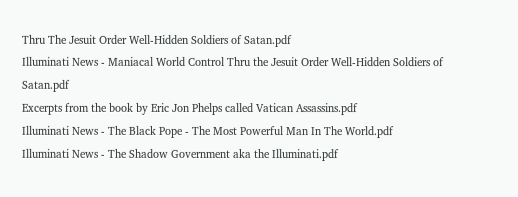Thru The Jesuit Order Well-Hidden Soldiers of Satan.pdf
Illuminati News - Maniacal World Control Thru the Jesuit Order Well-Hidden Soldiers of Satan.pdf
Excerpts from the book by Eric Jon Phelps called Vatican Assassins.pdf
Illuminati News - The Black Pope - The Most Powerful Man In The World.pdf
Illuminati News - The Shadow Government aka the Illuminati.pdf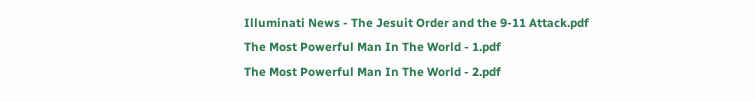Illuminati News - The Jesuit Order and the 9-11 Attack.pdf
The Most Powerful Man In The World - 1.pdf
The Most Powerful Man In The World - 2.pdf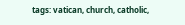tags: vatican, church, catholic,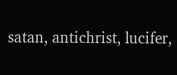satan, antichrist, lucifer,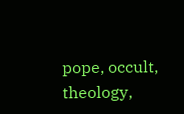pope, occult, theology,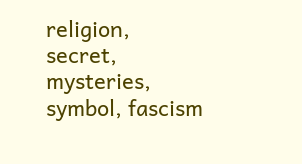religion, secret, mysteries, symbol, fascism